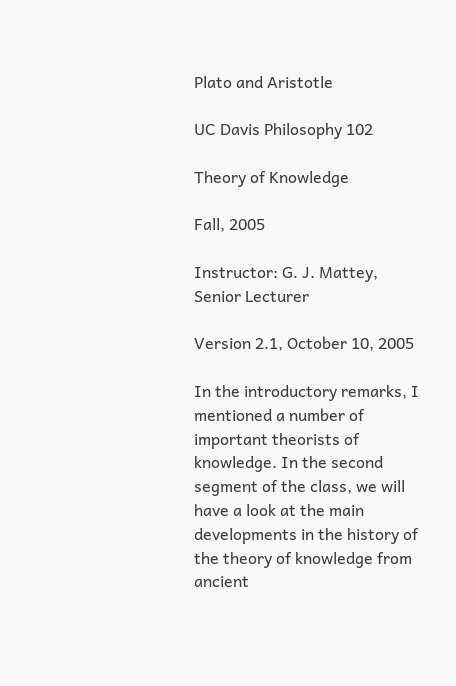Plato and Aristotle

UC Davis Philosophy 102

Theory of Knowledge

Fall, 2005

Instructor: G. J. Mattey, Senior Lecturer

Version 2.1, October 10, 2005

In the introductory remarks, I mentioned a number of important theorists of knowledge. In the second segment of the class, we will have a look at the main developments in the history of the theory of knowledge from ancient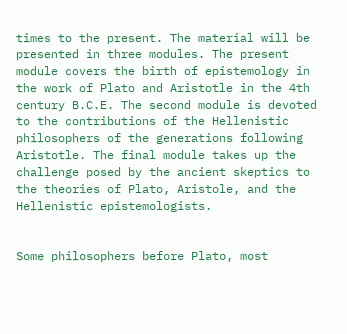times to the present. The material will be presented in three modules. The present module covers the birth of epistemology in the work of Plato and Aristotle in the 4th century B.C.E. The second module is devoted to the contributions of the Hellenistic philosophers of the generations following Aristotle. The final module takes up the challenge posed by the ancient skeptics to the theories of Plato, Aristole, and the Hellenistic epistemologists.


Some philosophers before Plato, most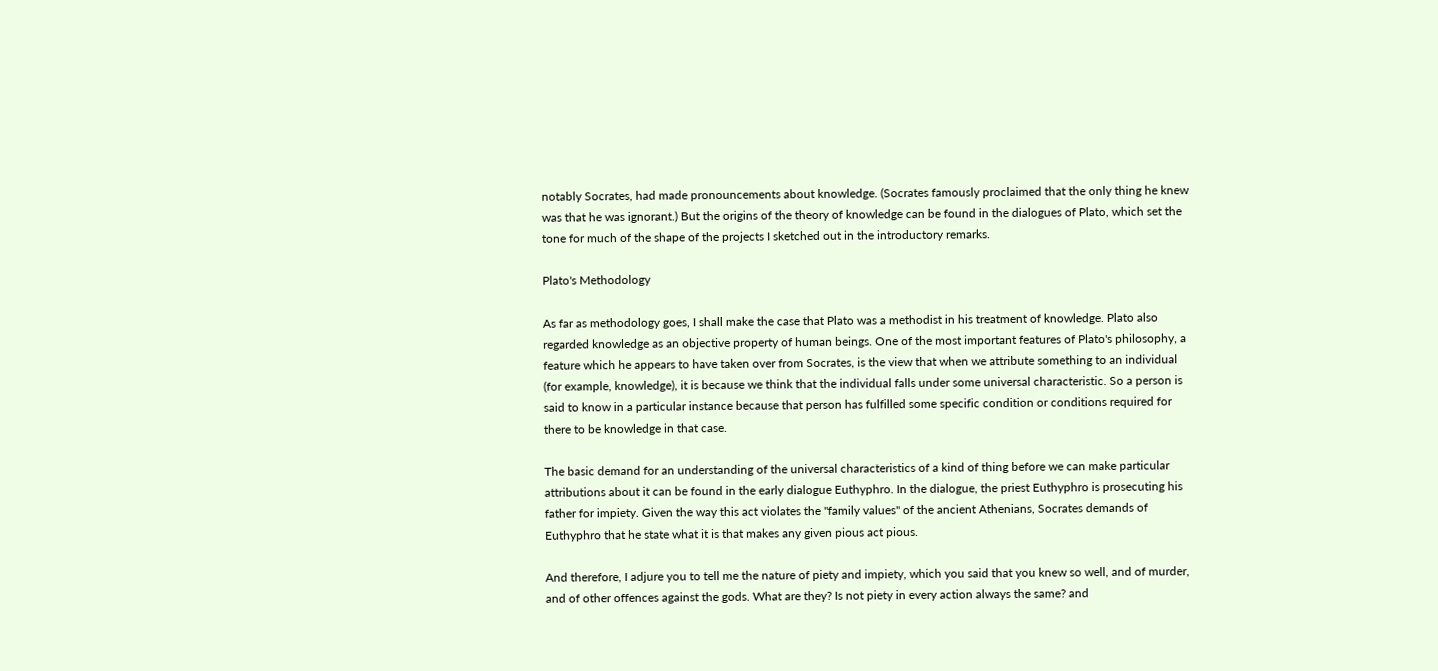notably Socrates, had made pronouncements about knowledge. (Socrates famously proclaimed that the only thing he knew was that he was ignorant.) But the origins of the theory of knowledge can be found in the dialogues of Plato, which set the tone for much of the shape of the projects I sketched out in the introductory remarks.

Plato's Methodology

As far as methodology goes, I shall make the case that Plato was a methodist in his treatment of knowledge. Plato also regarded knowledge as an objective property of human beings. One of the most important features of Plato's philosophy, a feature which he appears to have taken over from Socrates, is the view that when we attribute something to an individual (for example, knowledge), it is because we think that the individual falls under some universal characteristic. So a person is said to know in a particular instance because that person has fulfilled some specific condition or conditions required for there to be knowledge in that case.

The basic demand for an understanding of the universal characteristics of a kind of thing before we can make particular attributions about it can be found in the early dialogue Euthyphro. In the dialogue, the priest Euthyphro is prosecuting his father for impiety. Given the way this act violates the "family values" of the ancient Athenians, Socrates demands of Euthyphro that he state what it is that makes any given pious act pious.

And therefore, I adjure you to tell me the nature of piety and impiety, which you said that you knew so well, and of murder, and of other offences against the gods. What are they? Is not piety in every action always the same? and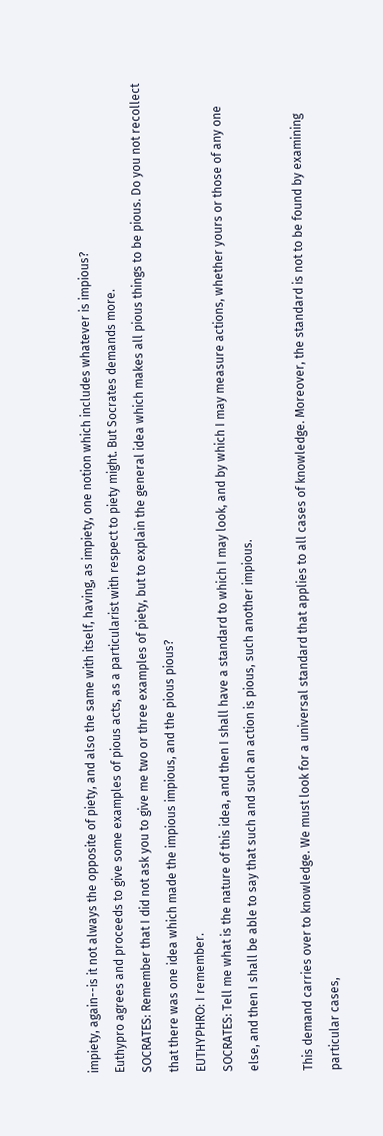impiety, again--is it not always the opposite of piety, and also the same with itself, having, as impiety, one notion which includes whatever is impious?
Euthypro agrees and proceeds to give some examples of pious acts, as a particularist with respect to piety might. But Socrates demands more.
SOCRATES: Remember that I did not ask you to give me two or three examples of piety, but to explain the general idea which makes all pious things to be pious. Do you not recollect that there was one idea which made the impious impious, and the pious pious?
EUTHYPHRO: I remember.
SOCRATES: Tell me what is the nature of this idea, and then I shall have a standard to which I may look, and by which I may measure actions, whether yours or those of any one else, and then I shall be able to say that such and such an action is pious, such another impious.

This demand carries over to knowledge. We must look for a universal standard that applies to all cases of knowledge. Moreover, the standard is not to be found by examining particular cases,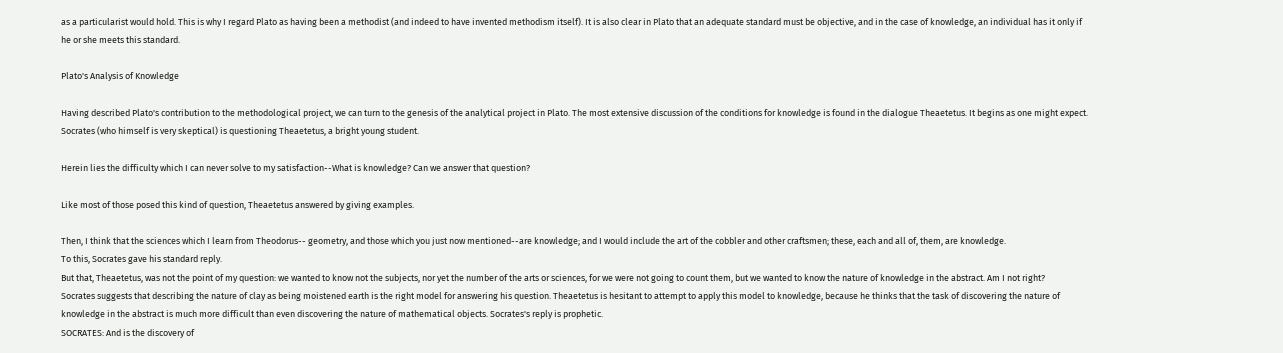as a particularist would hold. This is why I regard Plato as having been a methodist (and indeed to have invented methodism itself). It is also clear in Plato that an adequate standard must be objective, and in the case of knowledge, an individual has it only if he or she meets this standard.

Plato's Analysis of Knowledge

Having described Plato's contribution to the methodological project, we can turn to the genesis of the analytical project in Plato. The most extensive discussion of the conditions for knowledge is found in the dialogue Theaetetus. It begins as one might expect. Socrates (who himself is very skeptical) is questioning Theaetetus, a bright young student.

Herein lies the difficulty which I can never solve to my satisfaction--What is knowledge? Can we answer that question?

Like most of those posed this kind of question, Theaetetus answered by giving examples.

Then, I think that the sciences which I learn from Theodorus-- geometry, and those which you just now mentioned--are knowledge; and I would include the art of the cobbler and other craftsmen; these, each and all of, them, are knowledge.
To this, Socrates gave his standard reply.
But that, Theaetetus, was not the point of my question: we wanted to know not the subjects, nor yet the number of the arts or sciences, for we were not going to count them, but we wanted to know the nature of knowledge in the abstract. Am I not right?
Socrates suggests that describing the nature of clay as being moistened earth is the right model for answering his question. Theaetetus is hesitant to attempt to apply this model to knowledge, because he thinks that the task of discovering the nature of knowledge in the abstract is much more difficult than even discovering the nature of mathematical objects. Socrates's reply is prophetic.
SOCRATES: And is the discovery of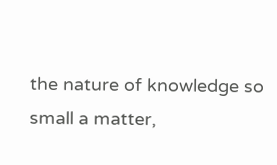the nature of knowledge so small a matter,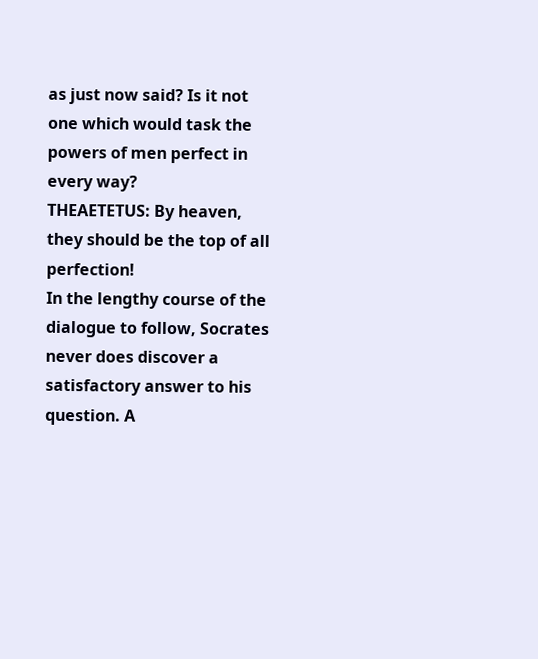as just now said? Is it not one which would task the powers of men perfect in every way?
THEAETETUS: By heaven, they should be the top of all perfection!
In the lengthy course of the dialogue to follow, Socrates never does discover a satisfactory answer to his question. A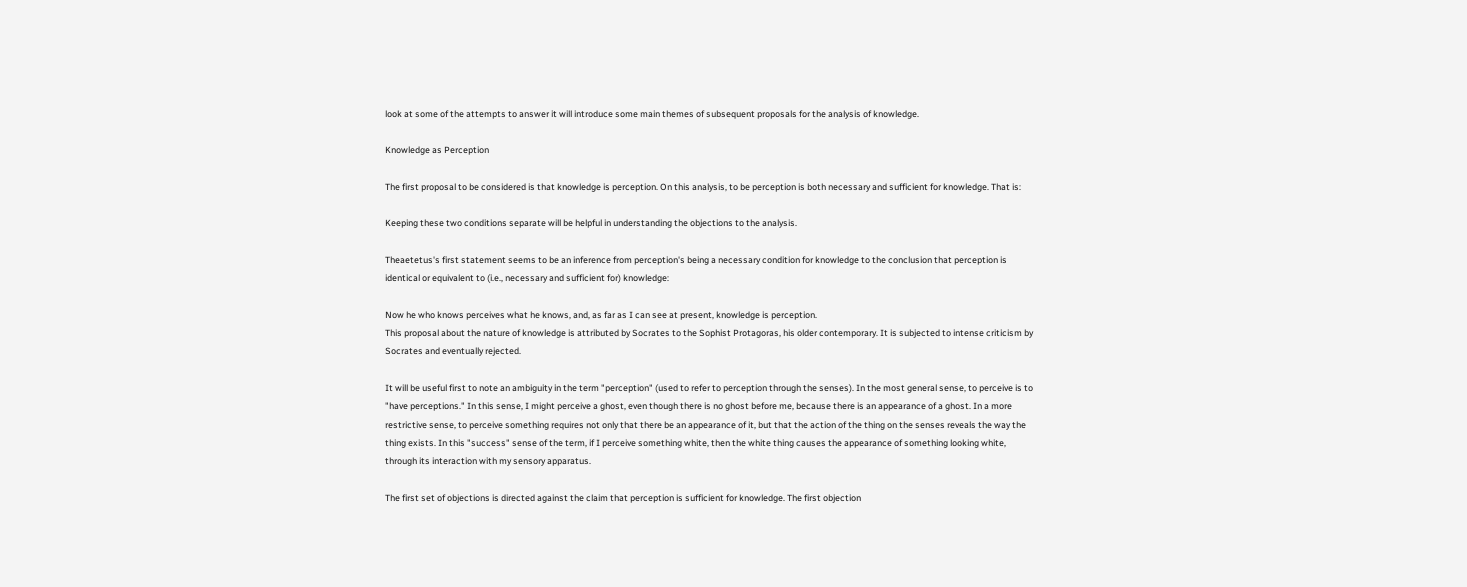look at some of the attempts to answer it will introduce some main themes of subsequent proposals for the analysis of knowledge.

Knowledge as Perception

The first proposal to be considered is that knowledge is perception. On this analysis, to be perception is both necessary and sufficient for knowledge. That is:

Keeping these two conditions separate will be helpful in understanding the objections to the analysis.

Theaetetus's first statement seems to be an inference from perception's being a necessary condition for knowledge to the conclusion that perception is identical or equivalent to (i.e., necessary and sufficient for) knowledge:

Now he who knows perceives what he knows, and, as far as I can see at present, knowledge is perception.
This proposal about the nature of knowledge is attributed by Socrates to the Sophist Protagoras, his older contemporary. It is subjected to intense criticism by Socrates and eventually rejected.

It will be useful first to note an ambiguity in the term "perception" (used to refer to perception through the senses). In the most general sense, to perceive is to "have perceptions." In this sense, I might perceive a ghost, even though there is no ghost before me, because there is an appearance of a ghost. In a more restrictive sense, to perceive something requires not only that there be an appearance of it, but that the action of the thing on the senses reveals the way the thing exists. In this "success" sense of the term, if I perceive something white, then the white thing causes the appearance of something looking white, through its interaction with my sensory apparatus.

The first set of objections is directed against the claim that perception is sufficient for knowledge. The first objection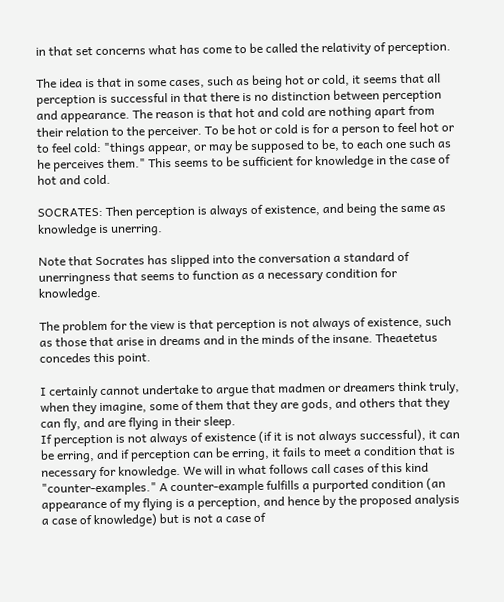in that set concerns what has come to be called the relativity of perception.

The idea is that in some cases, such as being hot or cold, it seems that all perception is successful in that there is no distinction between perception and appearance. The reason is that hot and cold are nothing apart from their relation to the perceiver. To be hot or cold is for a person to feel hot or to feel cold: "things appear, or may be supposed to be, to each one such as he perceives them." This seems to be sufficient for knowledge in the case of hot and cold.

SOCRATES: Then perception is always of existence, and being the same as knowledge is unerring.

Note that Socrates has slipped into the conversation a standard of unerringness that seems to function as a necessary condition for knowledge.

The problem for the view is that perception is not always of existence, such as those that arise in dreams and in the minds of the insane. Theaetetus concedes this point.

I certainly cannot undertake to argue that madmen or dreamers think truly, when they imagine, some of them that they are gods, and others that they can fly, and are flying in their sleep.
If perception is not always of existence (if it is not always successful), it can be erring, and if perception can be erring, it fails to meet a condition that is necessary for knowledge. We will in what follows call cases of this kind "counter-examples." A counter-example fulfills a purported condition (an appearance of my flying is a perception, and hence by the proposed analysis a case of knowledge) but is not a case of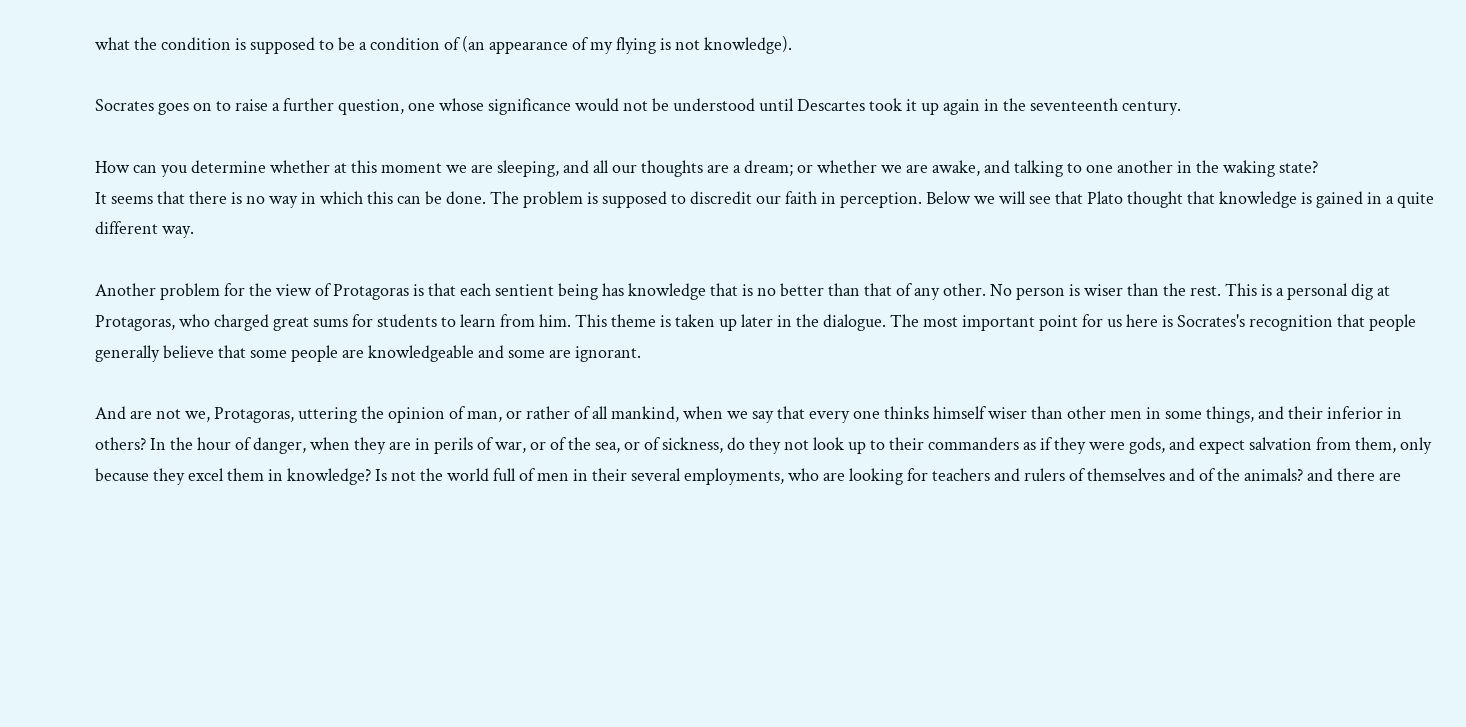what the condition is supposed to be a condition of (an appearance of my flying is not knowledge).

Socrates goes on to raise a further question, one whose significance would not be understood until Descartes took it up again in the seventeenth century.

How can you determine whether at this moment we are sleeping, and all our thoughts are a dream; or whether we are awake, and talking to one another in the waking state?
It seems that there is no way in which this can be done. The problem is supposed to discredit our faith in perception. Below we will see that Plato thought that knowledge is gained in a quite different way.

Another problem for the view of Protagoras is that each sentient being has knowledge that is no better than that of any other. No person is wiser than the rest. This is a personal dig at Protagoras, who charged great sums for students to learn from him. This theme is taken up later in the dialogue. The most important point for us here is Socrates's recognition that people generally believe that some people are knowledgeable and some are ignorant.

And are not we, Protagoras, uttering the opinion of man, or rather of all mankind, when we say that every one thinks himself wiser than other men in some things, and their inferior in others? In the hour of danger, when they are in perils of war, or of the sea, or of sickness, do they not look up to their commanders as if they were gods, and expect salvation from them, only because they excel them in knowledge? Is not the world full of men in their several employments, who are looking for teachers and rulers of themselves and of the animals? and there are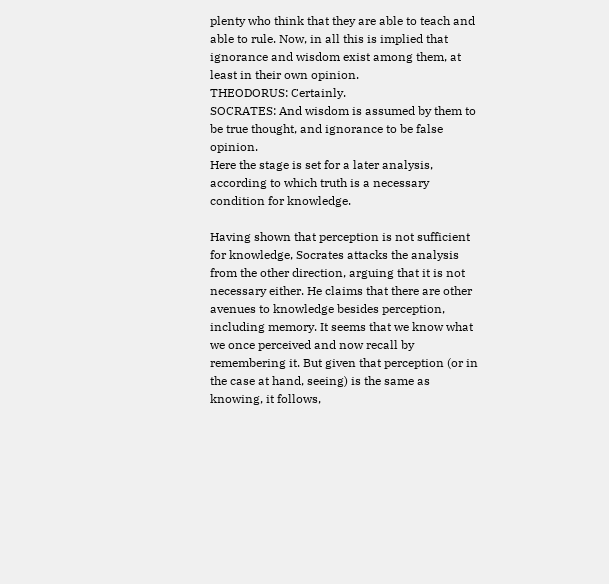plenty who think that they are able to teach and able to rule. Now, in all this is implied that ignorance and wisdom exist among them, at least in their own opinion.
THEODORUS: Certainly.
SOCRATES: And wisdom is assumed by them to be true thought, and ignorance to be false opinion.
Here the stage is set for a later analysis, according to which truth is a necessary condition for knowledge.

Having shown that perception is not sufficient for knowledge, Socrates attacks the analysis from the other direction, arguing that it is not necessary either. He claims that there are other avenues to knowledge besides perception, including memory. It seems that we know what we once perceived and now recall by remembering it. But given that perception (or in the case at hand, seeing) is the same as knowing, it follows,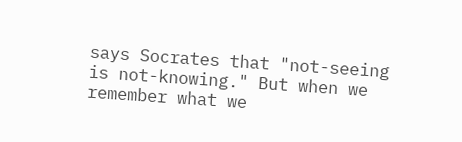says Socrates that "not-seeing is not-knowing." But when we remember what we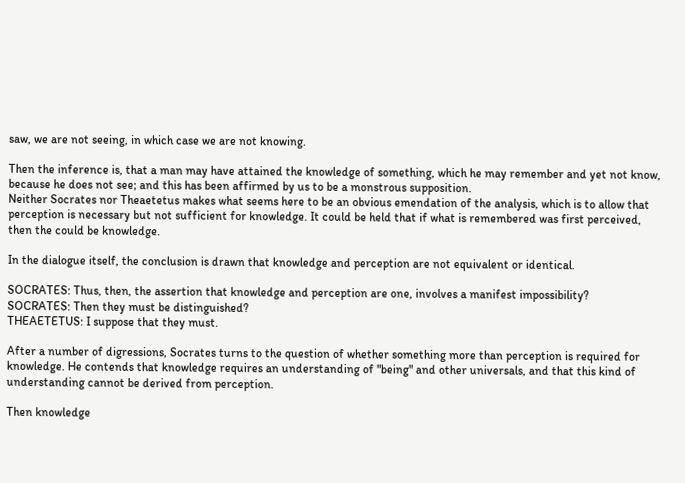saw, we are not seeing, in which case we are not knowing.

Then the inference is, that a man may have attained the knowledge of something, which he may remember and yet not know, because he does not see; and this has been affirmed by us to be a monstrous supposition.
Neither Socrates nor Theaetetus makes what seems here to be an obvious emendation of the analysis, which is to allow that perception is necessary but not sufficient for knowledge. It could be held that if what is remembered was first perceived, then the could be knowledge.

In the dialogue itself, the conclusion is drawn that knowledge and perception are not equivalent or identical.

SOCRATES: Thus, then, the assertion that knowledge and perception are one, involves a manifest impossibility?
SOCRATES: Then they must be distinguished?
THEAETETUS: I suppose that they must.

After a number of digressions, Socrates turns to the question of whether something more than perception is required for knowledge. He contends that knowledge requires an understanding of "being" and other universals, and that this kind of understanding cannot be derived from perception.

Then knowledge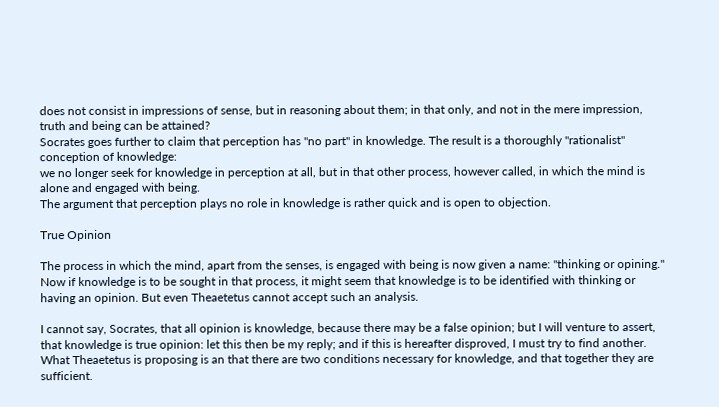does not consist in impressions of sense, but in reasoning about them; in that only, and not in the mere impression, truth and being can be attained?
Socrates goes further to claim that perception has "no part" in knowledge. The result is a thoroughly "rationalist" conception of knowledge:
we no longer seek for knowledge in perception at all, but in that other process, however called, in which the mind is alone and engaged with being.
The argument that perception plays no role in knowledge is rather quick and is open to objection.

True Opinion

The process in which the mind, apart from the senses, is engaged with being is now given a name: "thinking or opining." Now if knowledge is to be sought in that process, it might seem that knowledge is to be identified with thinking or having an opinion. But even Theaetetus cannot accept such an analysis.

I cannot say, Socrates, that all opinion is knowledge, because there may be a false opinion; but I will venture to assert, that knowledge is true opinion: let this then be my reply; and if this is hereafter disproved, I must try to find another.
What Theaetetus is proposing is an that there are two conditions necessary for knowledge, and that together they are sufficient.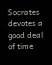Socrates devotes a good deal of time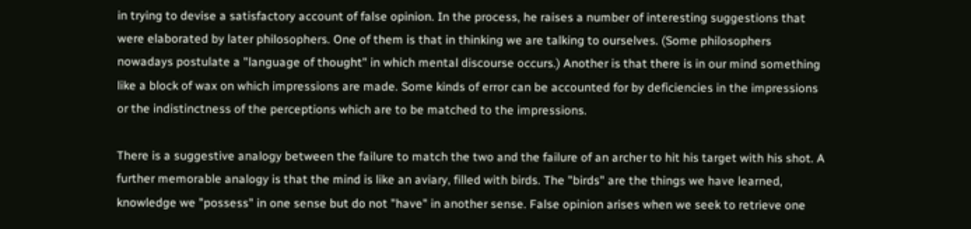in trying to devise a satisfactory account of false opinion. In the process, he raises a number of interesting suggestions that were elaborated by later philosophers. One of them is that in thinking we are talking to ourselves. (Some philosophers nowadays postulate a "language of thought" in which mental discourse occurs.) Another is that there is in our mind something like a block of wax on which impressions are made. Some kinds of error can be accounted for by deficiencies in the impressions or the indistinctness of the perceptions which are to be matched to the impressions.

There is a suggestive analogy between the failure to match the two and the failure of an archer to hit his target with his shot. A further memorable analogy is that the mind is like an aviary, filled with birds. The "birds" are the things we have learned, knowledge we "possess" in one sense but do not "have" in another sense. False opinion arises when we seek to retrieve one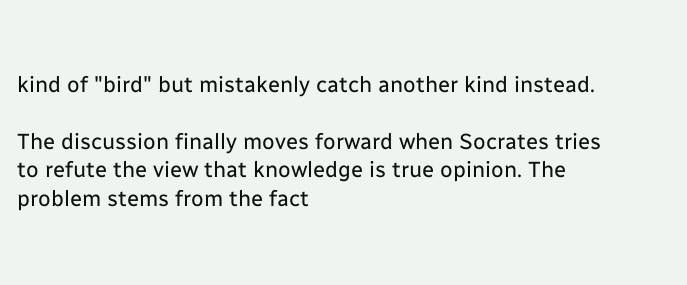kind of "bird" but mistakenly catch another kind instead.

The discussion finally moves forward when Socrates tries to refute the view that knowledge is true opinion. The problem stems from the fact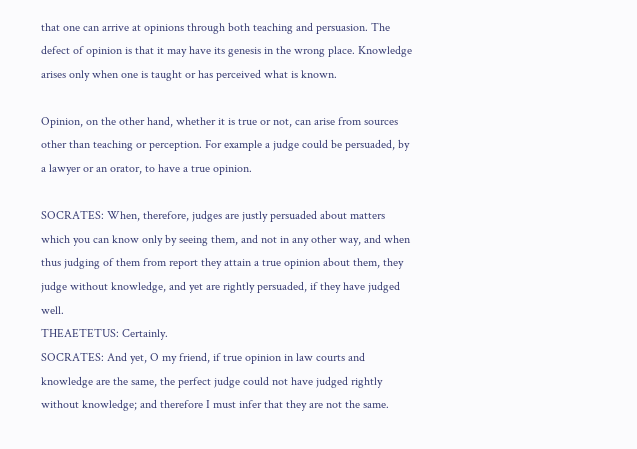that one can arrive at opinions through both teaching and persuasion. The defect of opinion is that it may have its genesis in the wrong place. Knowledge arises only when one is taught or has perceived what is known.

Opinion, on the other hand, whether it is true or not, can arise from sources other than teaching or perception. For example a judge could be persuaded, by a lawyer or an orator, to have a true opinion.

SOCRATES: When, therefore, judges are justly persuaded about matters which you can know only by seeing them, and not in any other way, and when thus judging of them from report they attain a true opinion about them, they judge without knowledge, and yet are rightly persuaded, if they have judged well.
THEAETETUS: Certainly.
SOCRATES: And yet, O my friend, if true opinion in law courts and knowledge are the same, the perfect judge could not have judged rightly without knowledge; and therefore I must infer that they are not the same.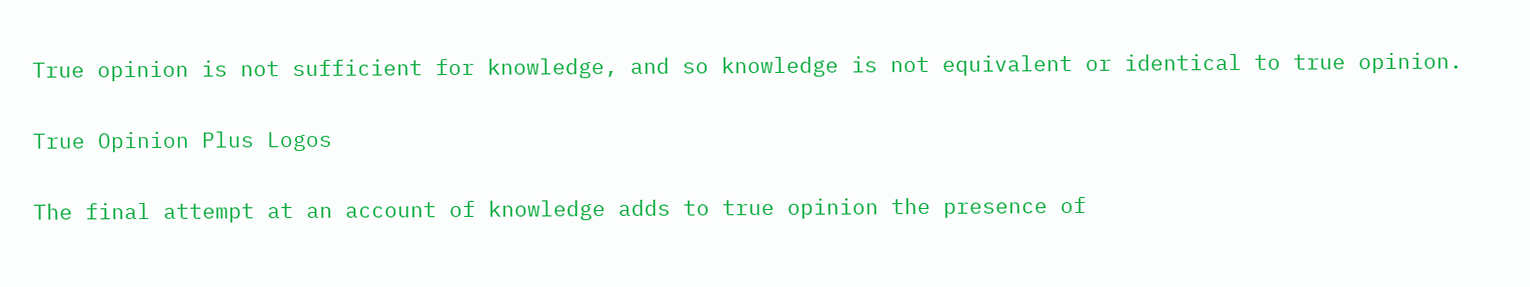True opinion is not sufficient for knowledge, and so knowledge is not equivalent or identical to true opinion.

True Opinion Plus Logos

The final attempt at an account of knowledge adds to true opinion the presence of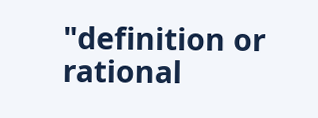"definition or rational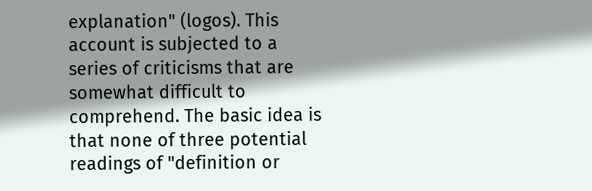explanation" (logos). This account is subjected to a series of criticisms that are somewhat difficult to comprehend. The basic idea is that none of three potential readings of "definition or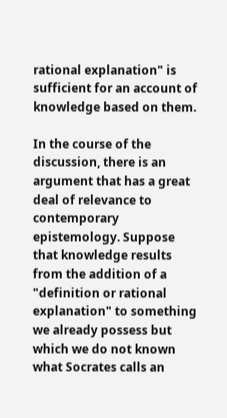rational explanation" is sufficient for an account of knowledge based on them.

In the course of the discussion, there is an argument that has a great deal of relevance to contemporary epistemology. Suppose that knowledge results from the addition of a "definition or rational explanation" to something we already possess but which we do not known what Socrates calls an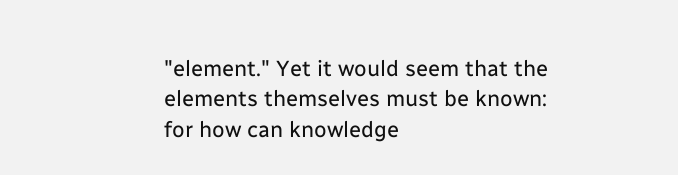"element." Yet it would seem that the elements themselves must be known: for how can knowledge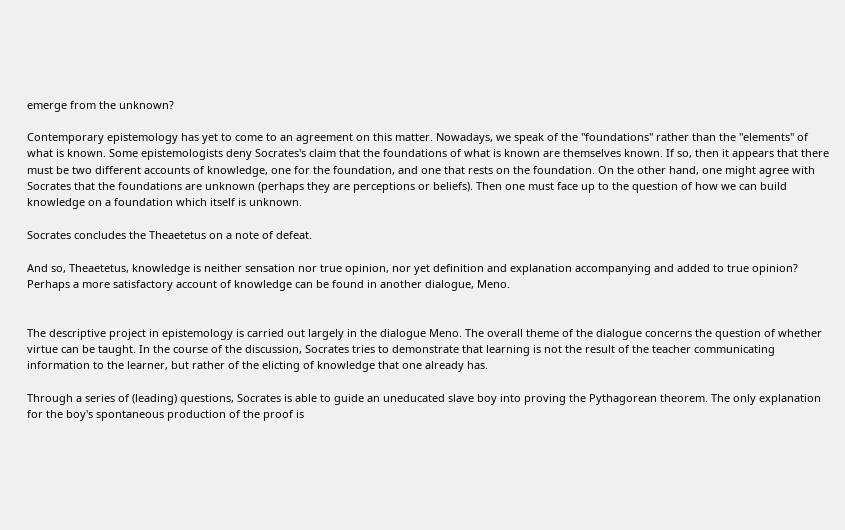emerge from the unknown?

Contemporary epistemology has yet to come to an agreement on this matter. Nowadays, we speak of the "foundations" rather than the "elements" of what is known. Some epistemologists deny Socrates's claim that the foundations of what is known are themselves known. If so, then it appears that there must be two different accounts of knowledge, one for the foundation, and one that rests on the foundation. On the other hand, one might agree with Socrates that the foundations are unknown (perhaps they are perceptions or beliefs). Then one must face up to the question of how we can build knowledge on a foundation which itself is unknown.

Socrates concludes the Theaetetus on a note of defeat.

And so, Theaetetus, knowledge is neither sensation nor true opinion, nor yet definition and explanation accompanying and added to true opinion?
Perhaps a more satisfactory account of knowledge can be found in another dialogue, Meno.


The descriptive project in epistemology is carried out largely in the dialogue Meno. The overall theme of the dialogue concerns the question of whether virtue can be taught. In the course of the discussion, Socrates tries to demonstrate that learning is not the result of the teacher communicating information to the learner, but rather of the elicting of knowledge that one already has.

Through a series of (leading) questions, Socrates is able to guide an uneducated slave boy into proving the Pythagorean theorem. The only explanation for the boy's spontaneous production of the proof is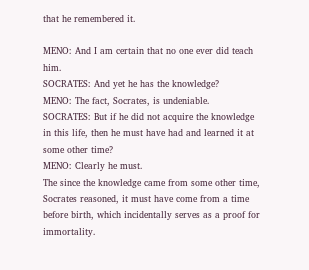that he remembered it.

MENO: And I am certain that no one ever did teach him.
SOCRATES: And yet he has the knowledge?
MENO: The fact, Socrates, is undeniable.
SOCRATES: But if he did not acquire the knowledge in this life, then he must have had and learned it at some other time?
MENO: Clearly he must.
The since the knowledge came from some other time, Socrates reasoned, it must have come from a time before birth, which incidentally serves as a proof for immortality.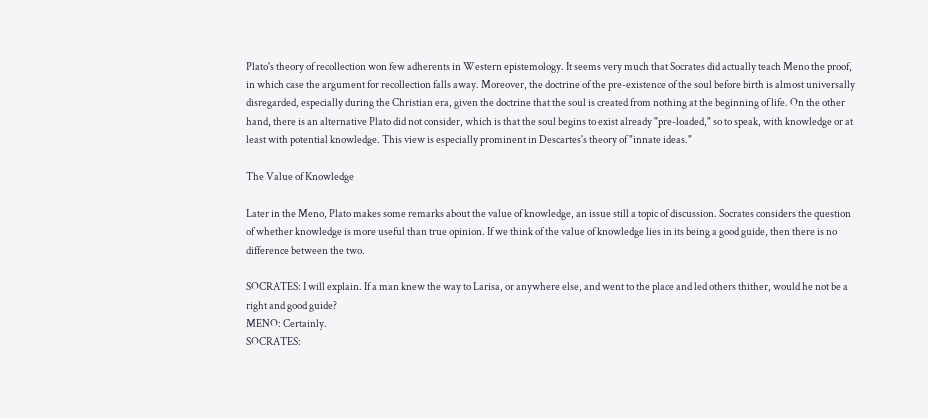Plato's theory of recollection won few adherents in Western epistemology. It seems very much that Socrates did actually teach Meno the proof, in which case the argument for recollection falls away. Moreover, the doctrine of the pre-existence of the soul before birth is almost universally disregarded, especially during the Christian era, given the doctrine that the soul is created from nothing at the beginning of life. On the other hand, there is an alternative Plato did not consider, which is that the soul begins to exist already "pre-loaded," so to speak, with knowledge or at least with potential knowledge. This view is especially prominent in Descartes's theory of "innate ideas."

The Value of Knowledge

Later in the Meno, Plato makes some remarks about the value of knowledge, an issue still a topic of discussion. Socrates considers the question of whether knowledge is more useful than true opinion. If we think of the value of knowledge lies in its being a good guide, then there is no difference between the two.

SOCRATES: I will explain. If a man knew the way to Larisa, or anywhere else, and went to the place and led others thither, would he not be a right and good guide?
MENO: Certainly.
SOCRATES: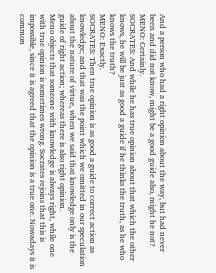And a person who had a right opinion about the way, but had never been and did not know, might be a good guide also, might he not?
MENO: Certainly.
SOCRATES: And while he has true opinion about that which the other knows, he will be just as good a guide if he thinks the truth, as he who knows the truth?
MENO: Exactly.
SOCRATES: Then true opinion is as good a guide to correct action as knowledge; and that was the point which we omitted in our speculation about the nature of virtue, when we said that knowledge only is the guide of right action; whereas there is also right opinion.
Meno objects that someone with knowledge is always right, while one with true opinion is sometimes wrong. Socrates rejoins that this is impossible, since it is agreed that the opinion is a true one. Nowadays it is common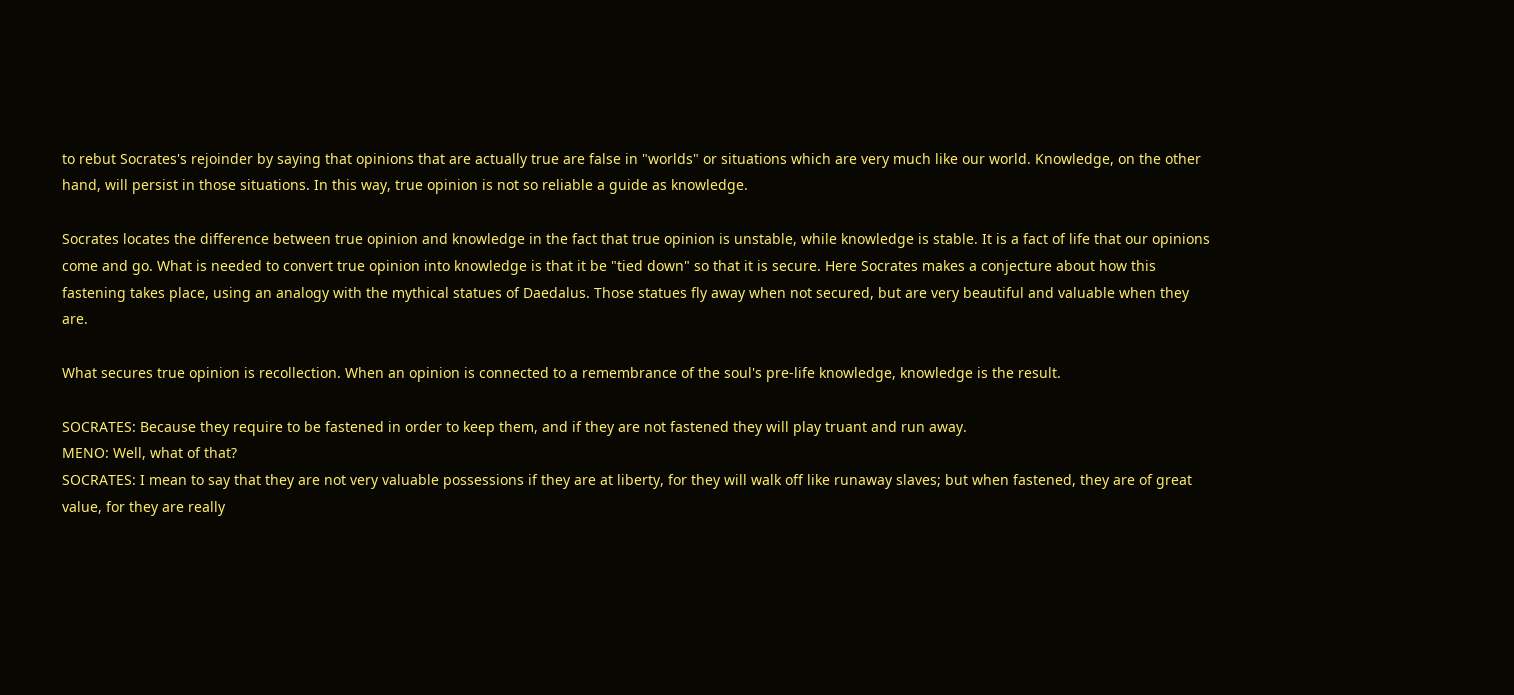to rebut Socrates's rejoinder by saying that opinions that are actually true are false in "worlds" or situations which are very much like our world. Knowledge, on the other hand, will persist in those situations. In this way, true opinion is not so reliable a guide as knowledge.

Socrates locates the difference between true opinion and knowledge in the fact that true opinion is unstable, while knowledge is stable. It is a fact of life that our opinions come and go. What is needed to convert true opinion into knowledge is that it be "tied down" so that it is secure. Here Socrates makes a conjecture about how this fastening takes place, using an analogy with the mythical statues of Daedalus. Those statues fly away when not secured, but are very beautiful and valuable when they are.

What secures true opinion is recollection. When an opinion is connected to a remembrance of the soul's pre-life knowledge, knowledge is the result.

SOCRATES: Because they require to be fastened in order to keep them, and if they are not fastened they will play truant and run away.
MENO: Well, what of that?
SOCRATES: I mean to say that they are not very valuable possessions if they are at liberty, for they will walk off like runaway slaves; but when fastened, they are of great value, for they are really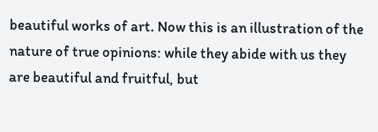beautiful works of art. Now this is an illustration of the nature of true opinions: while they abide with us they are beautiful and fruitful, but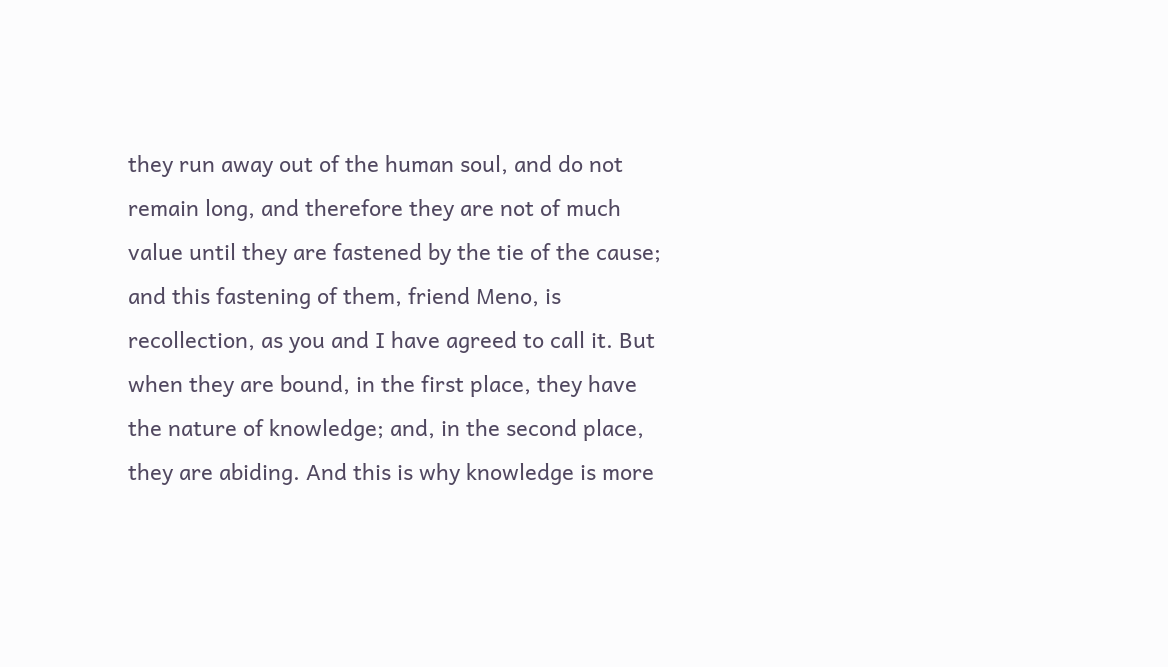they run away out of the human soul, and do not remain long, and therefore they are not of much value until they are fastened by the tie of the cause; and this fastening of them, friend Meno, is recollection, as you and I have agreed to call it. But when they are bound, in the first place, they have the nature of knowledge; and, in the second place, they are abiding. And this is why knowledge is more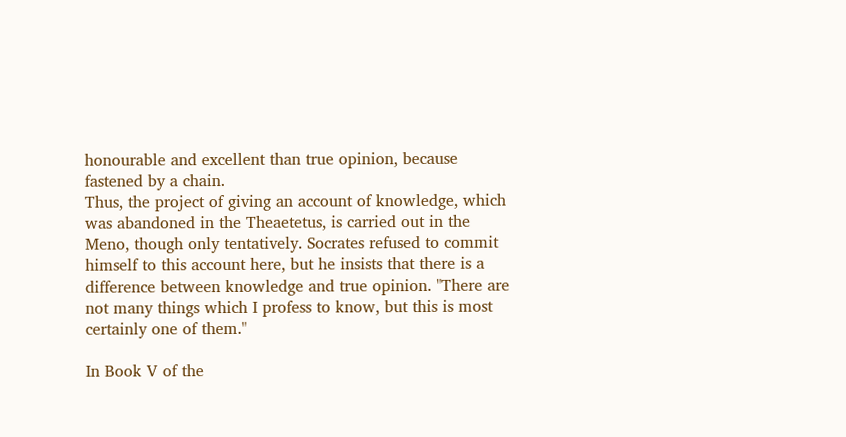honourable and excellent than true opinion, because fastened by a chain.
Thus, the project of giving an account of knowledge, which was abandoned in the Theaetetus, is carried out in the Meno, though only tentatively. Socrates refused to commit himself to this account here, but he insists that there is a difference between knowledge and true opinion. "There are not many things which I profess to know, but this is most certainly one of them."

In Book V of the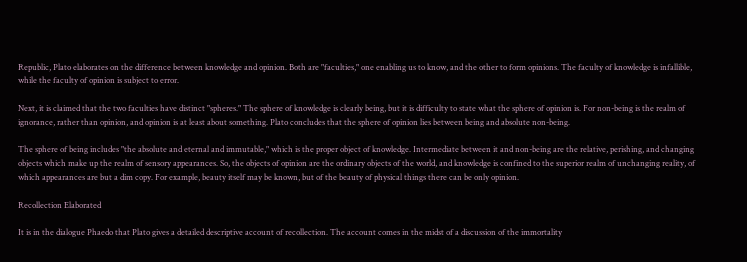Republic, Plato elaborates on the difference between knowledge and opinion. Both are "faculties," one enabling us to know, and the other to form opinions. The faculty of knowledge is infallible, while the faculty of opinion is subject to error.

Next, it is claimed that the two faculties have distinct "spheres." The sphere of knowledge is clearly being, but it is difficulty to state what the sphere of opinion is. For non-being is the realm of ignorance, rather than opinion, and opinion is at least about something. Plato concludes that the sphere of opinion lies between being and absolute non-being.

The sphere of being includes "the absolute and eternal and immutable," which is the proper object of knowledge. Intermediate between it and non-being are the relative, perishing, and changing objects which make up the realm of sensory appearances. So, the objects of opinion are the ordinary objects of the world, and knowledge is confined to the superior realm of unchanging reality, of which appearances are but a dim copy. For example, beauty itself may be known, but of the beauty of physical things there can be only opinion.

Recollection Elaborated

It is in the dialogue Phaedo that Plato gives a detailed descriptive account of recollection. The account comes in the midst of a discussion of the immortality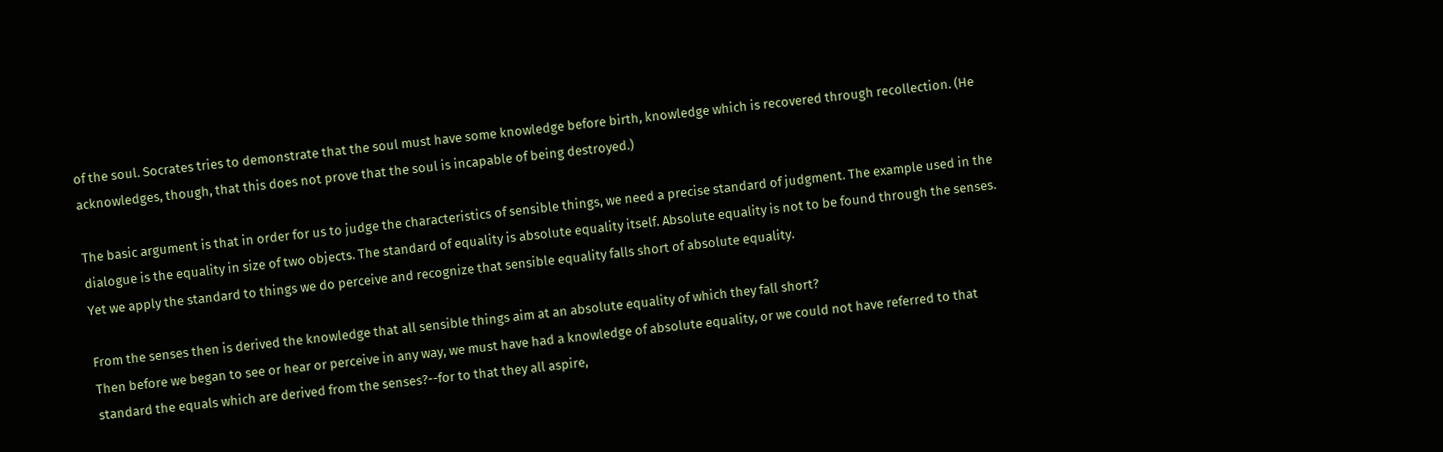of the soul. Socrates tries to demonstrate that the soul must have some knowledge before birth, knowledge which is recovered through recollection. (He acknowledges, though, that this does not prove that the soul is incapable of being destroyed.)

The basic argument is that in order for us to judge the characteristics of sensible things, we need a precise standard of judgment. The example used in the dialogue is the equality in size of two objects. The standard of equality is absolute equality itself. Absolute equality is not to be found through the senses. Yet we apply the standard to things we do perceive and recognize that sensible equality falls short of absolute equality.

From the senses then is derived the knowledge that all sensible things aim at an absolute equality of which they fall short?
Then before we began to see or hear or perceive in any way, we must have had a knowledge of absolute equality, or we could not have referred to that standard the equals which are derived from the senses?--for to that they all aspire,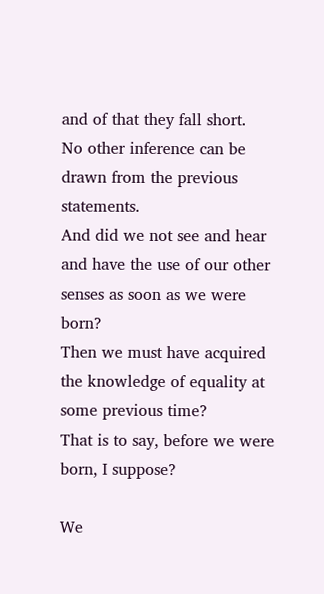and of that they fall short.
No other inference can be drawn from the previous statements.
And did we not see and hear and have the use of our other senses as soon as we were born?
Then we must have acquired the knowledge of equality at some previous time?
That is to say, before we were born, I suppose?

We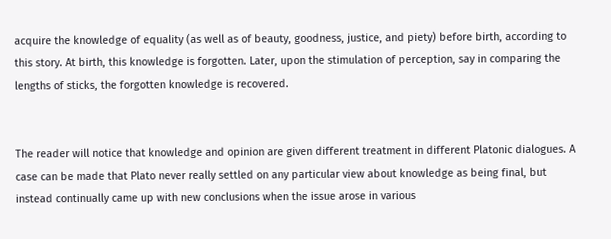acquire the knowledge of equality (as well as of beauty, goodness, justice, and piety) before birth, according to this story. At birth, this knowledge is forgotten. Later, upon the stimulation of perception, say in comparing the lengths of sticks, the forgotten knowledge is recovered.


The reader will notice that knowledge and opinion are given different treatment in different Platonic dialogues. A case can be made that Plato never really settled on any particular view about knowledge as being final, but instead continually came up with new conclusions when the issue arose in various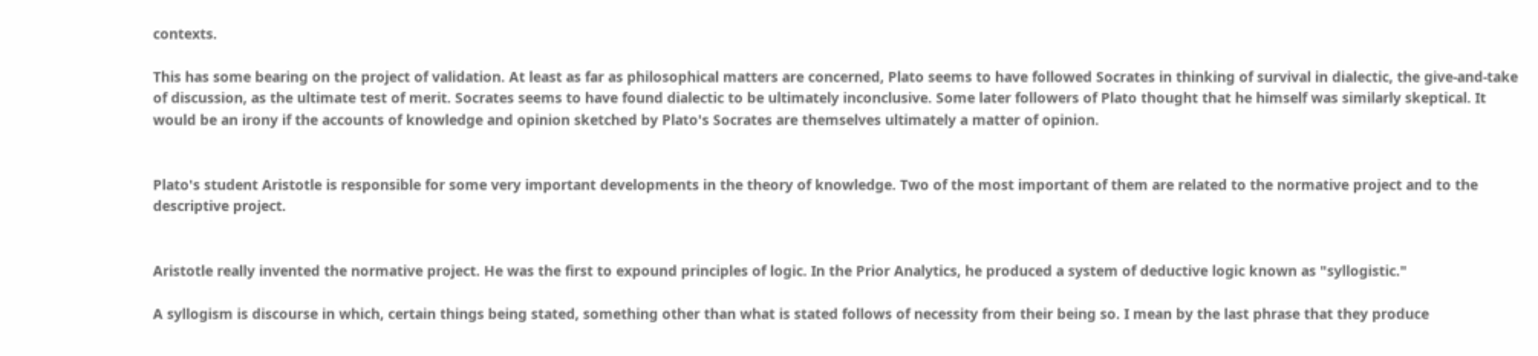contexts.

This has some bearing on the project of validation. At least as far as philosophical matters are concerned, Plato seems to have followed Socrates in thinking of survival in dialectic, the give-and-take of discussion, as the ultimate test of merit. Socrates seems to have found dialectic to be ultimately inconclusive. Some later followers of Plato thought that he himself was similarly skeptical. It would be an irony if the accounts of knowledge and opinion sketched by Plato's Socrates are themselves ultimately a matter of opinion.


Plato's student Aristotle is responsible for some very important developments in the theory of knowledge. Two of the most important of them are related to the normative project and to the descriptive project.


Aristotle really invented the normative project. He was the first to expound principles of logic. In the Prior Analytics, he produced a system of deductive logic known as "syllogistic."

A syllogism is discourse in which, certain things being stated, something other than what is stated follows of necessity from their being so. I mean by the last phrase that they produce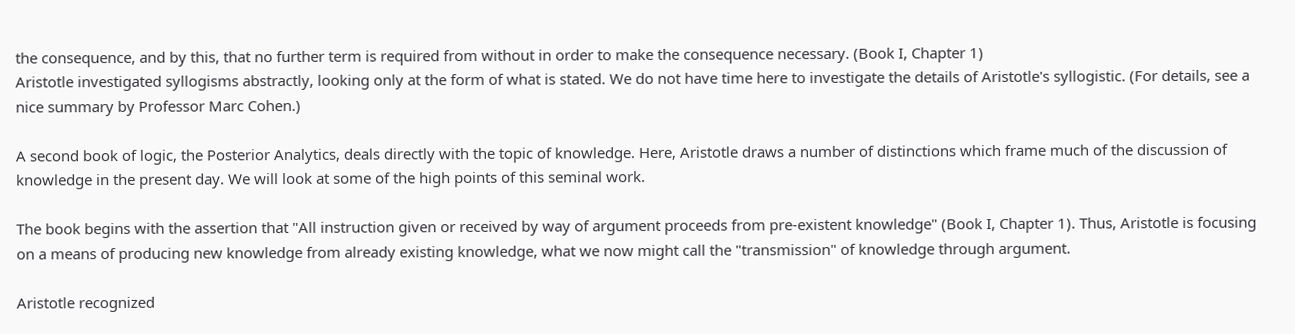the consequence, and by this, that no further term is required from without in order to make the consequence necessary. (Book I, Chapter 1)
Aristotle investigated syllogisms abstractly, looking only at the form of what is stated. We do not have time here to investigate the details of Aristotle's syllogistic. (For details, see a nice summary by Professor Marc Cohen.)

A second book of logic, the Posterior Analytics, deals directly with the topic of knowledge. Here, Aristotle draws a number of distinctions which frame much of the discussion of knowledge in the present day. We will look at some of the high points of this seminal work.

The book begins with the assertion that "All instruction given or received by way of argument proceeds from pre-existent knowledge" (Book I, Chapter 1). Thus, Aristotle is focusing on a means of producing new knowledge from already existing knowledge, what we now might call the "transmission" of knowledge through argument.

Aristotle recognized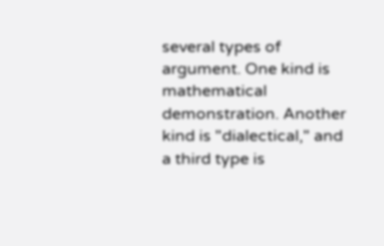several types of argument. One kind is mathematical demonstration. Another kind is "dialectical," and a third type is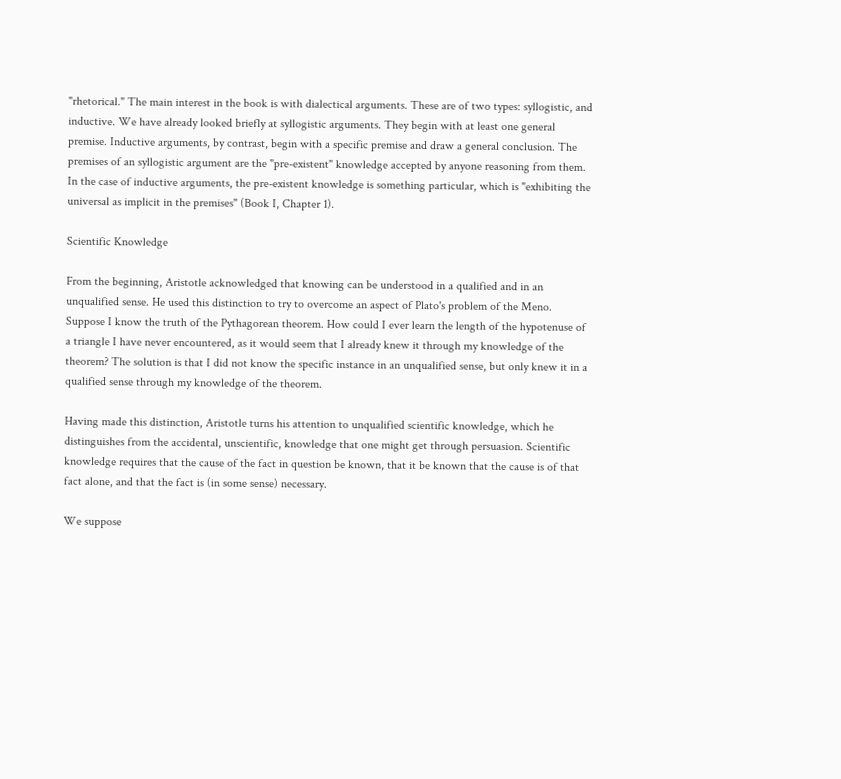"rhetorical." The main interest in the book is with dialectical arguments. These are of two types: syllogistic, and inductive. We have already looked briefly at syllogistic arguments. They begin with at least one general premise. Inductive arguments, by contrast, begin with a specific premise and draw a general conclusion. The premises of an syllogistic argument are the "pre-existent" knowledge accepted by anyone reasoning from them. In the case of inductive arguments, the pre-existent knowledge is something particular, which is "exhibiting the universal as implicit in the premises" (Book I, Chapter 1).

Scientific Knowledge

From the beginning, Aristotle acknowledged that knowing can be understood in a qualified and in an unqualified sense. He used this distinction to try to overcome an aspect of Plato's problem of the Meno. Suppose I know the truth of the Pythagorean theorem. How could I ever learn the length of the hypotenuse of a triangle I have never encountered, as it would seem that I already knew it through my knowledge of the theorem? The solution is that I did not know the specific instance in an unqualified sense, but only knew it in a qualified sense through my knowledge of the theorem.

Having made this distinction, Aristotle turns his attention to unqualified scientific knowledge, which he distinguishes from the accidental, unscientific, knowledge that one might get through persuasion. Scientific knowledge requires that the cause of the fact in question be known, that it be known that the cause is of that fact alone, and that the fact is (in some sense) necessary.

We suppose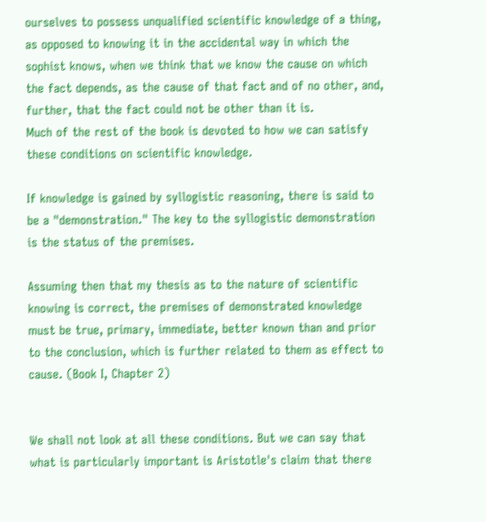ourselves to possess unqualified scientific knowledge of a thing, as opposed to knowing it in the accidental way in which the sophist knows, when we think that we know the cause on which the fact depends, as the cause of that fact and of no other, and, further, that the fact could not be other than it is.
Much of the rest of the book is devoted to how we can satisfy these conditions on scientific knowledge.

If knowledge is gained by syllogistic reasoning, there is said to be a "demonstration." The key to the syllogistic demonstration is the status of the premises.

Assuming then that my thesis as to the nature of scientific knowing is correct, the premises of demonstrated knowledge must be true, primary, immediate, better known than and prior to the conclusion, which is further related to them as effect to cause. (Book I, Chapter 2)


We shall not look at all these conditions. But we can say that what is particularly important is Aristotle's claim that there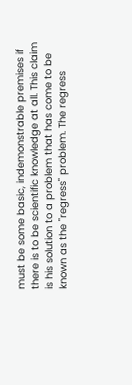must be some basic, indemonstrable premises if there is to be scientific knowledge at all. This claim is his solution to a problem that has come to be known as the "regress" problem. The regress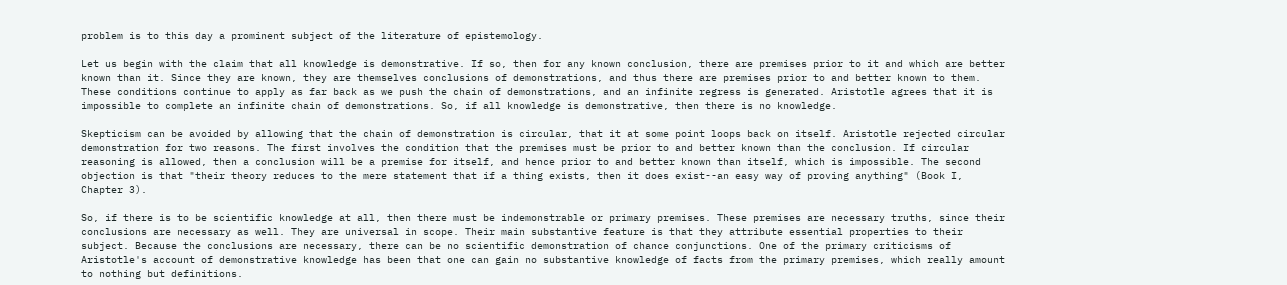problem is to this day a prominent subject of the literature of epistemology.

Let us begin with the claim that all knowledge is demonstrative. If so, then for any known conclusion, there are premises prior to it and which are better known than it. Since they are known, they are themselves conclusions of demonstrations, and thus there are premises prior to and better known to them. These conditions continue to apply as far back as we push the chain of demonstrations, and an infinite regress is generated. Aristotle agrees that it is impossible to complete an infinite chain of demonstrations. So, if all knowledge is demonstrative, then there is no knowledge.

Skepticism can be avoided by allowing that the chain of demonstration is circular, that it at some point loops back on itself. Aristotle rejected circular demonstration for two reasons. The first involves the condition that the premises must be prior to and better known than the conclusion. If circular reasoning is allowed, then a conclusion will be a premise for itself, and hence prior to and better known than itself, which is impossible. The second objection is that "their theory reduces to the mere statement that if a thing exists, then it does exist--an easy way of proving anything" (Book I, Chapter 3).

So, if there is to be scientific knowledge at all, then there must be indemonstrable or primary premises. These premises are necessary truths, since their conclusions are necessary as well. They are universal in scope. Their main substantive feature is that they attribute essential properties to their subject. Because the conclusions are necessary, there can be no scientific demonstration of chance conjunctions. One of the primary criticisms of Aristotle's account of demonstrative knowledge has been that one can gain no substantive knowledge of facts from the primary premises, which really amount to nothing but definitions.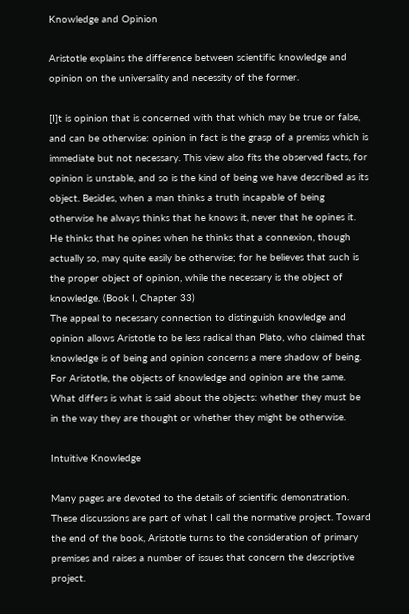Knowledge and Opinion

Aristotle explains the difference between scientific knowledge and opinion on the universality and necessity of the former.

[I]t is opinion that is concerned with that which may be true or false, and can be otherwise: opinion in fact is the grasp of a premiss which is immediate but not necessary. This view also fits the observed facts, for opinion is unstable, and so is the kind of being we have described as its object. Besides, when a man thinks a truth incapable of being otherwise he always thinks that he knows it, never that he opines it. He thinks that he opines when he thinks that a connexion, though actually so, may quite easily be otherwise; for he believes that such is the proper object of opinion, while the necessary is the object of knowledge. (Book I, Chapter 33)
The appeal to necessary connection to distinguish knowledge and opinion allows Aristotle to be less radical than Plato, who claimed that knowledge is of being and opinion concerns a mere shadow of being. For Aristotle, the objects of knowledge and opinion are the same. What differs is what is said about the objects: whether they must be in the way they are thought or whether they might be otherwise.

Intuitive Knowledge

Many pages are devoted to the details of scientific demonstration. These discussions are part of what I call the normative project. Toward the end of the book, Aristotle turns to the consideration of primary premises and raises a number of issues that concern the descriptive project.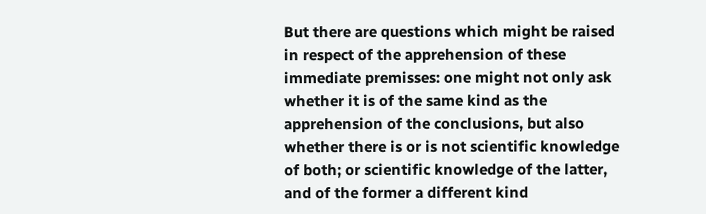But there are questions which might be raised in respect of the apprehension of these immediate premisses: one might not only ask whether it is of the same kind as the apprehension of the conclusions, but also whether there is or is not scientific knowledge of both; or scientific knowledge of the latter, and of the former a different kind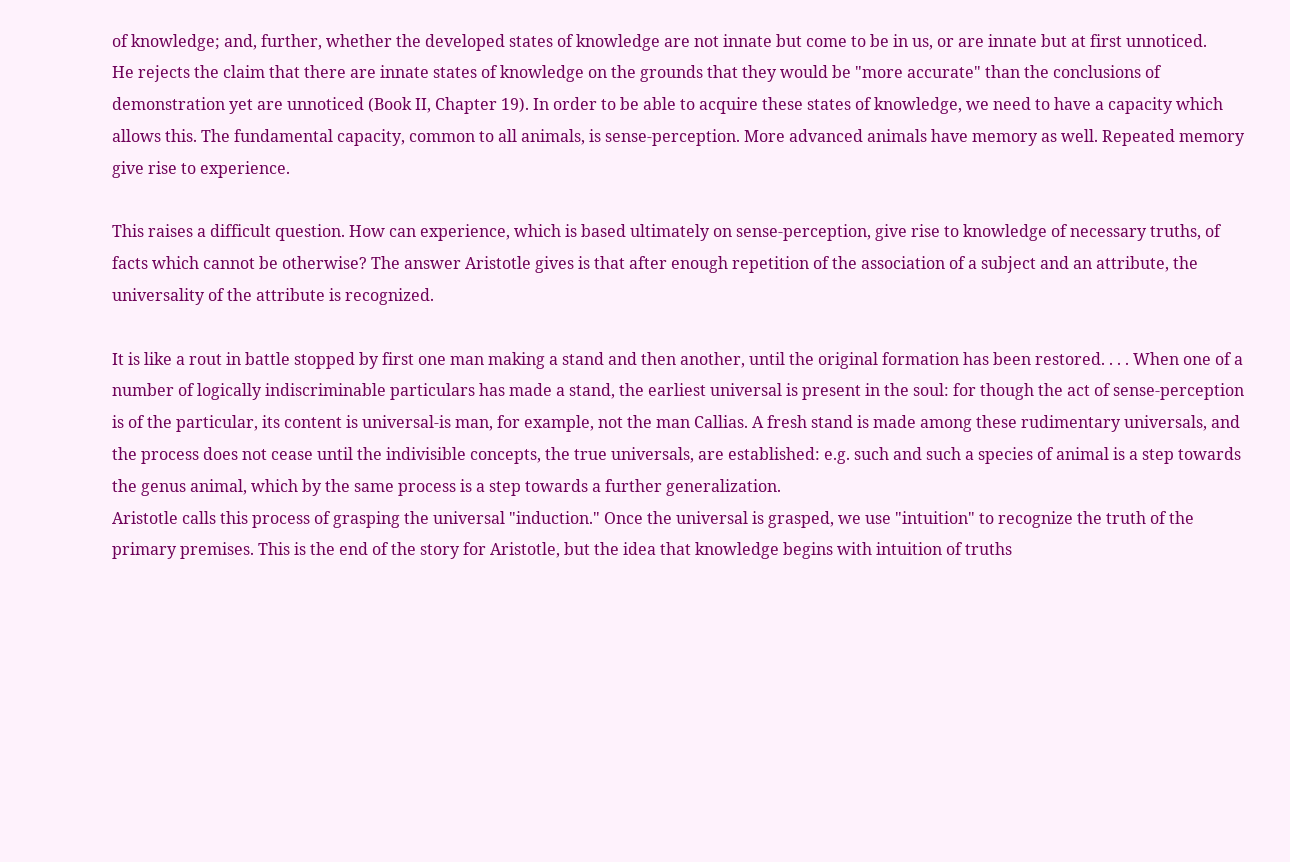of knowledge; and, further, whether the developed states of knowledge are not innate but come to be in us, or are innate but at first unnoticed.
He rejects the claim that there are innate states of knowledge on the grounds that they would be "more accurate" than the conclusions of demonstration yet are unnoticed (Book II, Chapter 19). In order to be able to acquire these states of knowledge, we need to have a capacity which allows this. The fundamental capacity, common to all animals, is sense-perception. More advanced animals have memory as well. Repeated memory give rise to experience.

This raises a difficult question. How can experience, which is based ultimately on sense-perception, give rise to knowledge of necessary truths, of facts which cannot be otherwise? The answer Aristotle gives is that after enough repetition of the association of a subject and an attribute, the universality of the attribute is recognized.

It is like a rout in battle stopped by first one man making a stand and then another, until the original formation has been restored. . . . When one of a number of logically indiscriminable particulars has made a stand, the earliest universal is present in the soul: for though the act of sense-perception is of the particular, its content is universal-is man, for example, not the man Callias. A fresh stand is made among these rudimentary universals, and the process does not cease until the indivisible concepts, the true universals, are established: e.g. such and such a species of animal is a step towards the genus animal, which by the same process is a step towards a further generalization.
Aristotle calls this process of grasping the universal "induction." Once the universal is grasped, we use "intuition" to recognize the truth of the primary premises. This is the end of the story for Aristotle, but the idea that knowledge begins with intuition of truths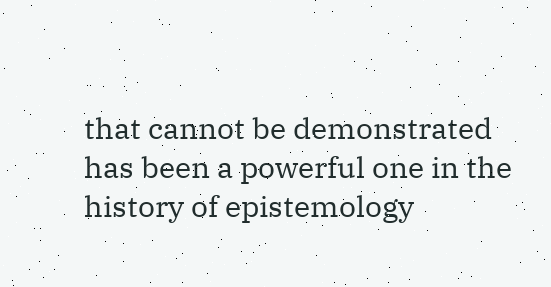that cannot be demonstrated has been a powerful one in the history of epistemology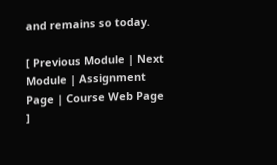and remains so today.

[ Previous Module | Next Module | Assignment Page | Course Web Page ]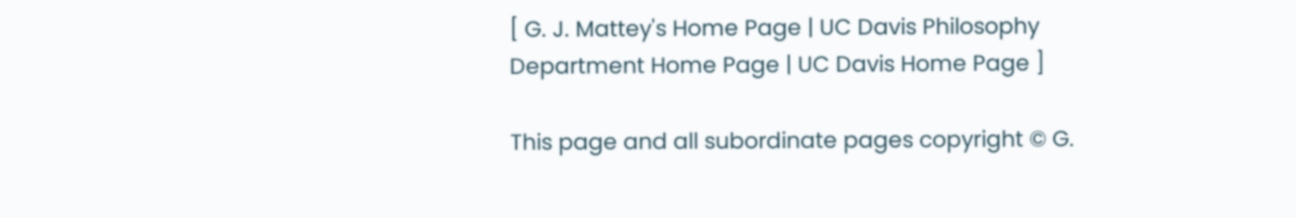[ G. J. Mattey's Home Page | UC Davis Philosophy Department Home Page | UC Davis Home Page ]

This page and all subordinate pages copyright © G.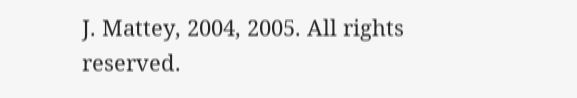J. Mattey, 2004, 2005. All rights reserved.